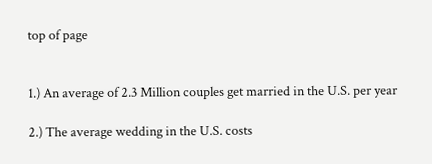top of page


1.) An average of 2.3 Million couples get married in the U.S. per year

2.) The average wedding in the U.S. costs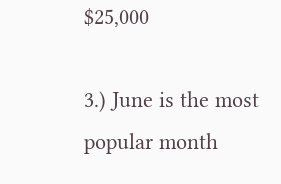$25,000

3.) June is the most popular month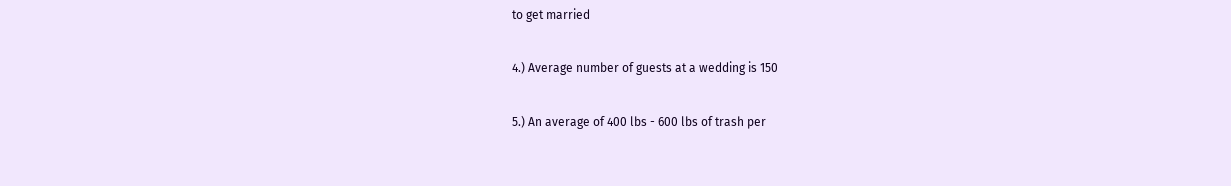to get married

4.) Average number of guests at a wedding is 150

5.) An average of 400 lbs - 600 lbs of trash per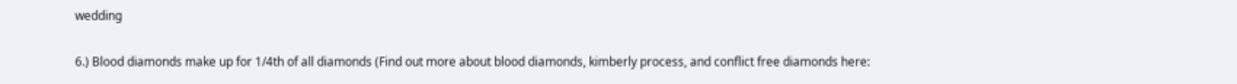wedding

6.) Blood diamonds make up for 1/4th of all diamonds (Find out more about blood diamonds, kimberly process, and conflict free diamonds here: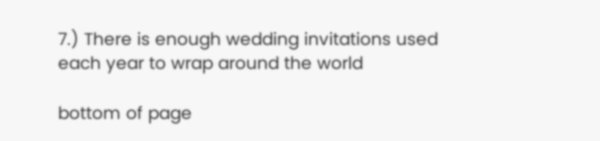7.) There is enough wedding invitations used each year to wrap around the world

bottom of page